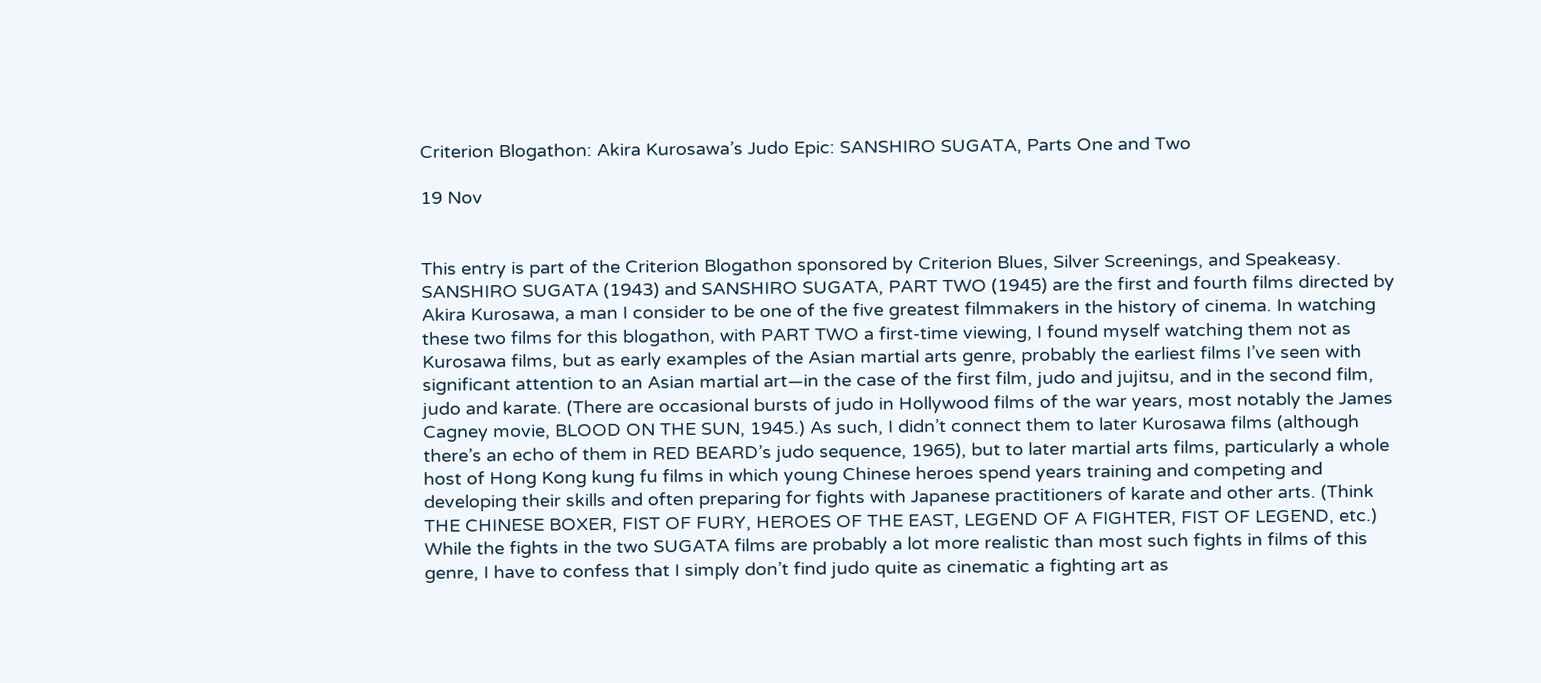Criterion Blogathon: Akira Kurosawa’s Judo Epic: SANSHIRO SUGATA, Parts One and Two

19 Nov


This entry is part of the Criterion Blogathon sponsored by Criterion Blues, Silver Screenings, and Speakeasy. SANSHIRO SUGATA (1943) and SANSHIRO SUGATA, PART TWO (1945) are the first and fourth films directed by Akira Kurosawa, a man I consider to be one of the five greatest filmmakers in the history of cinema. In watching these two films for this blogathon, with PART TWO a first-time viewing, I found myself watching them not as Kurosawa films, but as early examples of the Asian martial arts genre, probably the earliest films I’ve seen with significant attention to an Asian martial art—in the case of the first film, judo and jujitsu, and in the second film, judo and karate. (There are occasional bursts of judo in Hollywood films of the war years, most notably the James Cagney movie, BLOOD ON THE SUN, 1945.) As such, I didn’t connect them to later Kurosawa films (although there’s an echo of them in RED BEARD’s judo sequence, 1965), but to later martial arts films, particularly a whole host of Hong Kong kung fu films in which young Chinese heroes spend years training and competing and developing their skills and often preparing for fights with Japanese practitioners of karate and other arts. (Think THE CHINESE BOXER, FIST OF FURY, HEROES OF THE EAST, LEGEND OF A FIGHTER, FIST OF LEGEND, etc.) While the fights in the two SUGATA films are probably a lot more realistic than most such fights in films of this genre, I have to confess that I simply don’t find judo quite as cinematic a fighting art as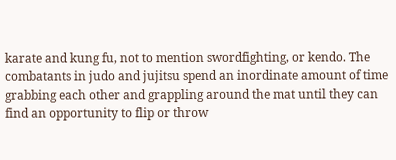karate and kung fu, not to mention swordfighting, or kendo. The combatants in judo and jujitsu spend an inordinate amount of time grabbing each other and grappling around the mat until they can find an opportunity to flip or throw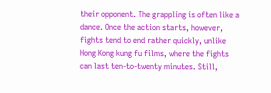their opponent. The grappling is often like a dance. Once the action starts, however, fights tend to end rather quickly, unlike Hong Kong kung fu films, where the fights can last ten-to-twenty minutes. Still,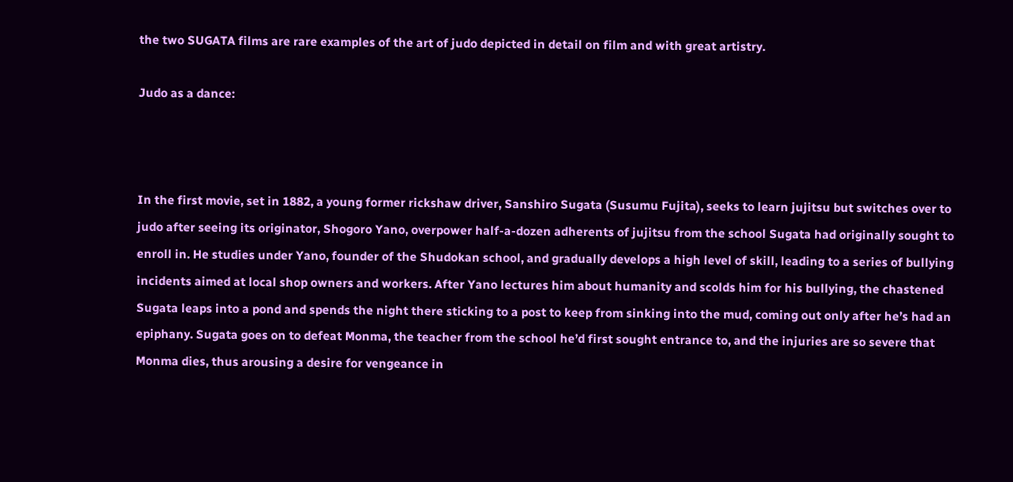the two SUGATA films are rare examples of the art of judo depicted in detail on film and with great artistry.

Judo as a dance:



In the first movie, set in 1882, a young former rickshaw driver, Sanshiro Sugata (Susumu Fujita), seeks to learn jujitsu but switches over to judo after seeing its originator, Shogoro Yano, overpower half-a-dozen adherents of jujitsu from the school Sugata had originally sought to enroll in. He studies under Yano, founder of the Shudokan school, and gradually develops a high level of skill, leading to a series of bullying incidents aimed at local shop owners and workers. After Yano lectures him about humanity and scolds him for his bullying, the chastened Sugata leaps into a pond and spends the night there sticking to a post to keep from sinking into the mud, coming out only after he’s had an epiphany. Sugata goes on to defeat Monma, the teacher from the school he’d first sought entrance to, and the injuries are so severe that Monma dies, thus arousing a desire for vengeance in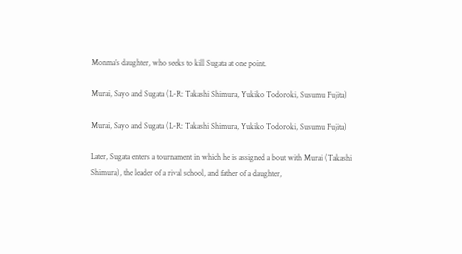Monma’s daughter, who seeks to kill Sugata at one point.

Murai, Sayo and Sugata (L-R: Takashi Shimura, Yukiko Todoroki, Susumu Fujita)

Murai, Sayo and Sugata (L-R: Takashi Shimura, Yukiko Todoroki, Susumu Fujita)

Later, Sugata enters a tournament in which he is assigned a bout with Murai (Takashi Shimura), the leader of a rival school, and father of a daughter,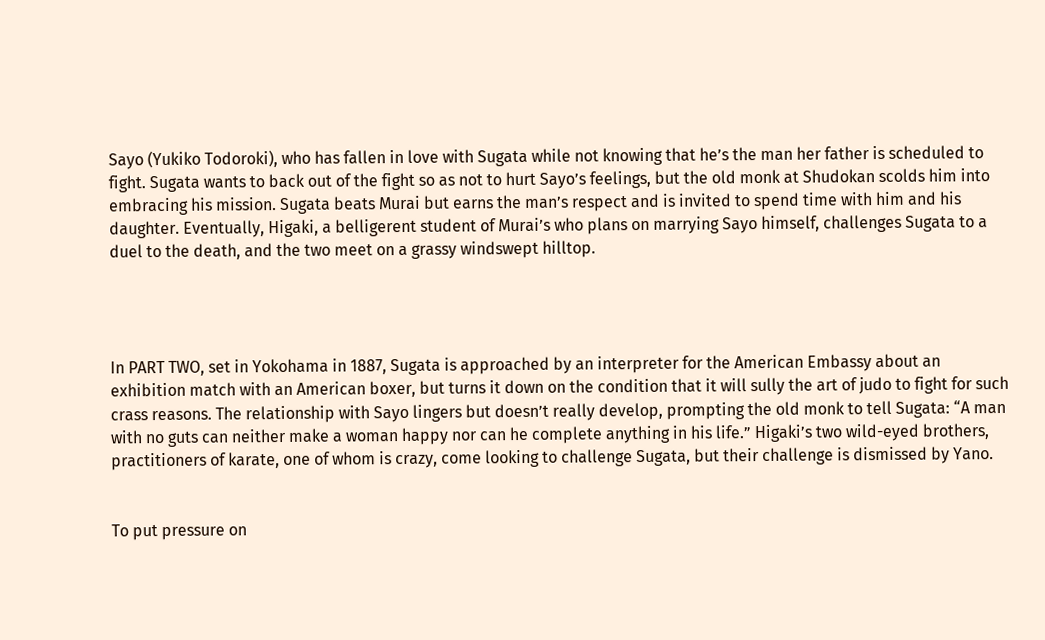Sayo (Yukiko Todoroki), who has fallen in love with Sugata while not knowing that he’s the man her father is scheduled to fight. Sugata wants to back out of the fight so as not to hurt Sayo’s feelings, but the old monk at Shudokan scolds him into embracing his mission. Sugata beats Murai but earns the man’s respect and is invited to spend time with him and his daughter. Eventually, Higaki, a belligerent student of Murai’s who plans on marrying Sayo himself, challenges Sugata to a duel to the death, and the two meet on a grassy windswept hilltop.




In PART TWO, set in Yokohama in 1887, Sugata is approached by an interpreter for the American Embassy about an exhibition match with an American boxer, but turns it down on the condition that it will sully the art of judo to fight for such crass reasons. The relationship with Sayo lingers but doesn’t really develop, prompting the old monk to tell Sugata: “A man with no guts can neither make a woman happy nor can he complete anything in his life.” Higaki’s two wild-eyed brothers, practitioners of karate, one of whom is crazy, come looking to challenge Sugata, but their challenge is dismissed by Yano.


To put pressure on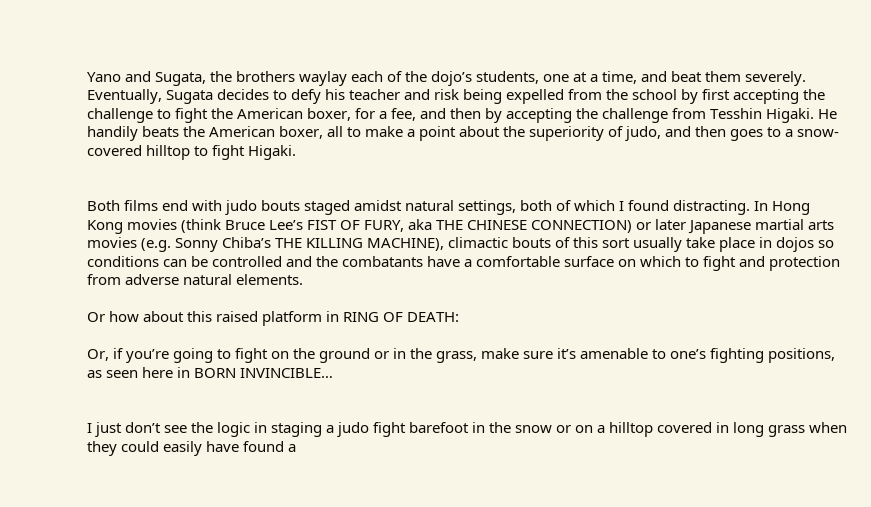Yano and Sugata, the brothers waylay each of the dojo’s students, one at a time, and beat them severely. Eventually, Sugata decides to defy his teacher and risk being expelled from the school by first accepting the challenge to fight the American boxer, for a fee, and then by accepting the challenge from Tesshin Higaki. He handily beats the American boxer, all to make a point about the superiority of judo, and then goes to a snow-covered hilltop to fight Higaki.


Both films end with judo bouts staged amidst natural settings, both of which I found distracting. In Hong Kong movies (think Bruce Lee’s FIST OF FURY, aka THE CHINESE CONNECTION) or later Japanese martial arts movies (e.g. Sonny Chiba’s THE KILLING MACHINE), climactic bouts of this sort usually take place in dojos so conditions can be controlled and the combatants have a comfortable surface on which to fight and protection from adverse natural elements.

Or how about this raised platform in RING OF DEATH:

Or, if you’re going to fight on the ground or in the grass, make sure it’s amenable to one’s fighting positions, as seen here in BORN INVINCIBLE…


I just don’t see the logic in staging a judo fight barefoot in the snow or on a hilltop covered in long grass when they could easily have found a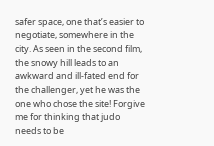safer space, one that’s easier to negotiate, somewhere in the city. As seen in the second film, the snowy hill leads to an awkward and ill-fated end for the challenger, yet he was the one who chose the site! Forgive me for thinking that judo needs to be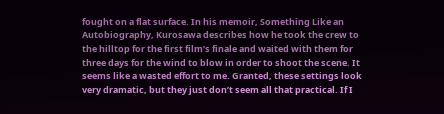fought on a flat surface. In his memoir, Something Like an Autobiography, Kurosawa describes how he took the crew to the hilltop for the first film’s finale and waited with them for three days for the wind to blow in order to shoot the scene. It seems like a wasted effort to me. Granted, these settings look very dramatic, but they just don’t seem all that practical. If I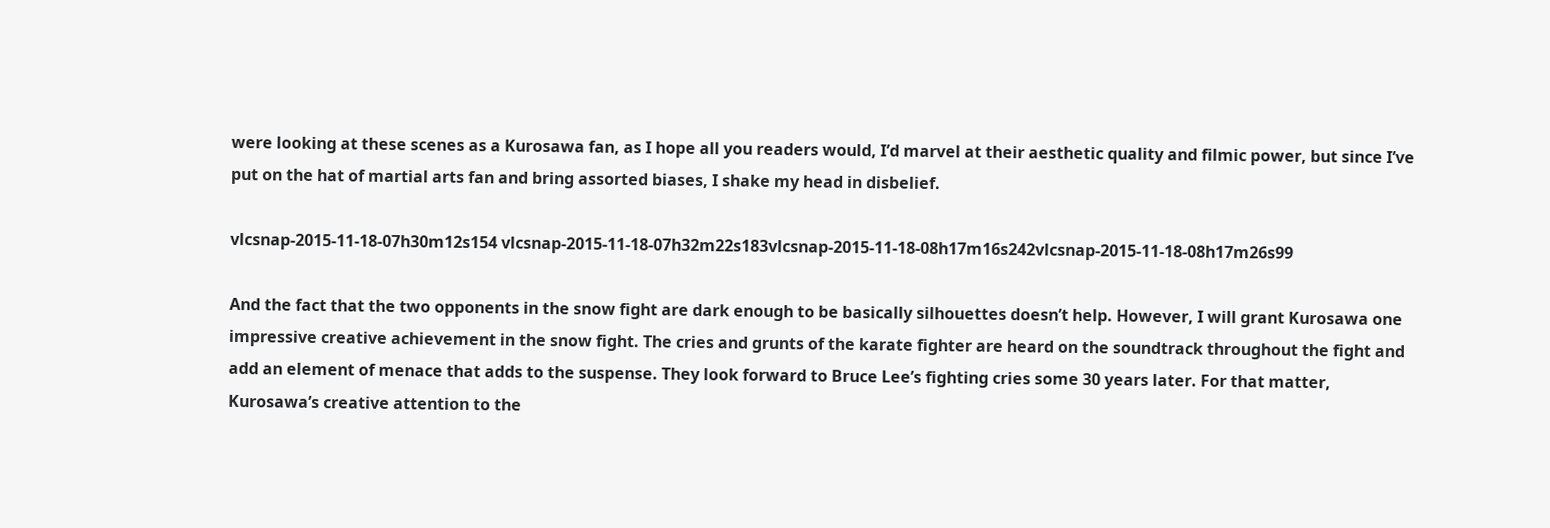were looking at these scenes as a Kurosawa fan, as I hope all you readers would, I’d marvel at their aesthetic quality and filmic power, but since I’ve put on the hat of martial arts fan and bring assorted biases, I shake my head in disbelief.

vlcsnap-2015-11-18-07h30m12s154 vlcsnap-2015-11-18-07h32m22s183vlcsnap-2015-11-18-08h17m16s242vlcsnap-2015-11-18-08h17m26s99

And the fact that the two opponents in the snow fight are dark enough to be basically silhouettes doesn’t help. However, I will grant Kurosawa one impressive creative achievement in the snow fight. The cries and grunts of the karate fighter are heard on the soundtrack throughout the fight and add an element of menace that adds to the suspense. They look forward to Bruce Lee’s fighting cries some 30 years later. For that matter, Kurosawa’s creative attention to the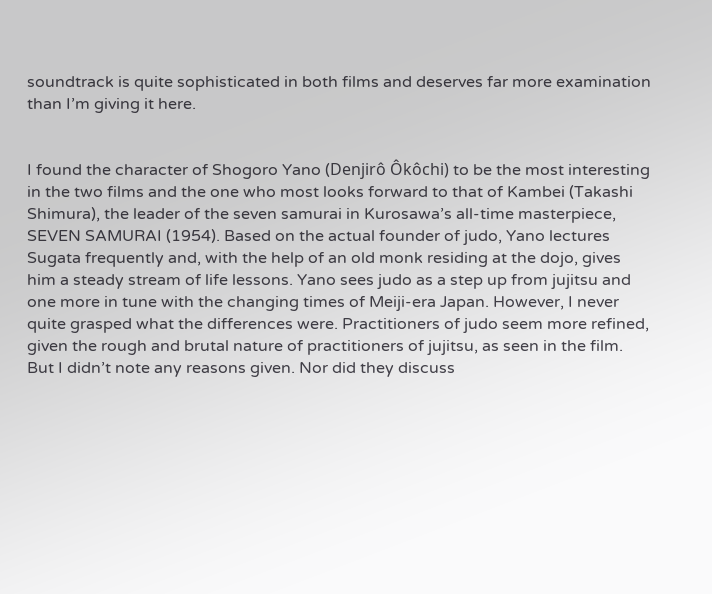soundtrack is quite sophisticated in both films and deserves far more examination than I’m giving it here.


I found the character of Shogoro Yano (Denjirô Ôkôchi) to be the most interesting in the two films and the one who most looks forward to that of Kambei (Takashi Shimura), the leader of the seven samurai in Kurosawa’s all-time masterpiece, SEVEN SAMURAI (1954). Based on the actual founder of judo, Yano lectures Sugata frequently and, with the help of an old monk residing at the dojo, gives him a steady stream of life lessons. Yano sees judo as a step up from jujitsu and one more in tune with the changing times of Meiji-era Japan. However, I never quite grasped what the differences were. Practitioners of judo seem more refined, given the rough and brutal nature of practitioners of jujitsu, as seen in the film. But I didn’t note any reasons given. Nor did they discuss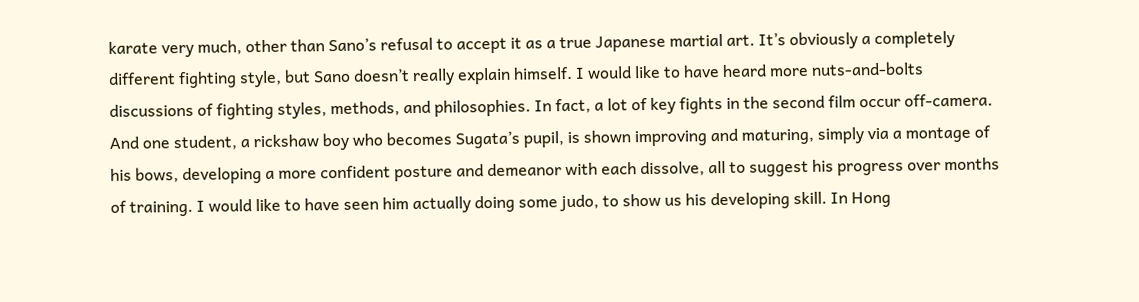karate very much, other than Sano’s refusal to accept it as a true Japanese martial art. It’s obviously a completely different fighting style, but Sano doesn’t really explain himself. I would like to have heard more nuts-and-bolts discussions of fighting styles, methods, and philosophies. In fact, a lot of key fights in the second film occur off-camera. And one student, a rickshaw boy who becomes Sugata’s pupil, is shown improving and maturing, simply via a montage of his bows, developing a more confident posture and demeanor with each dissolve, all to suggest his progress over months of training. I would like to have seen him actually doing some judo, to show us his developing skill. In Hong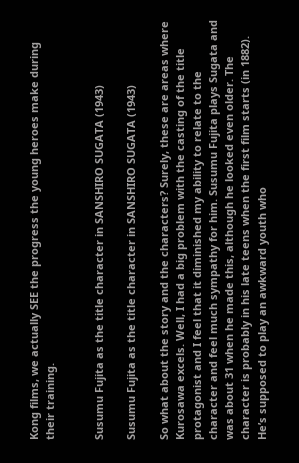Kong films, we actually SEE the progress the young heroes make during their training.


Susumu Fujita as the title character in SANSHIRO SUGATA (1943)

Susumu Fujita as the title character in SANSHIRO SUGATA (1943)

So what about the story and the characters? Surely, these are areas where Kurosawa excels. Well, I had a big problem with the casting of the title protagonist and I feel that it diminished my ability to relate to the character and feel much sympathy for him. Susumu Fujita plays Sugata and was about 31 when he made this, although he looked even older. The character is probably in his late teens when the first film starts (in 1882). He’s supposed to play an awkward youth who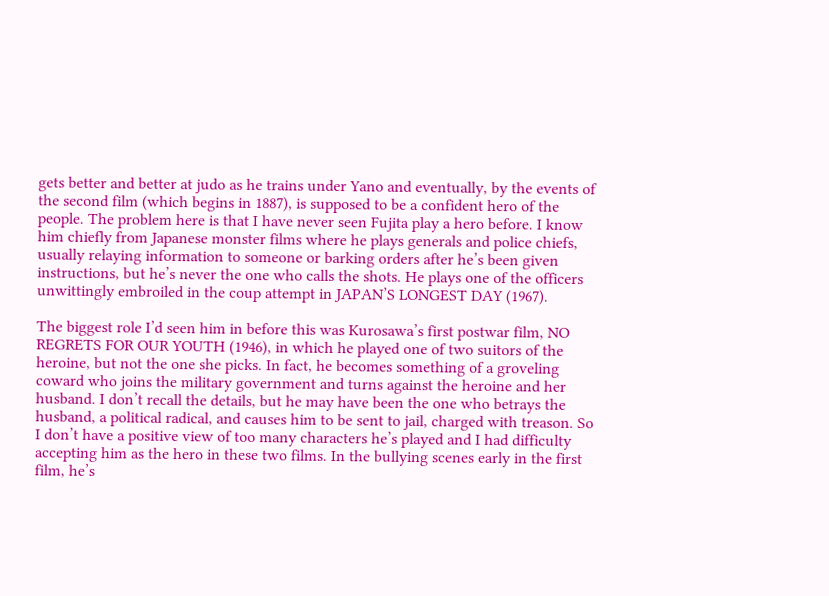gets better and better at judo as he trains under Yano and eventually, by the events of the second film (which begins in 1887), is supposed to be a confident hero of the people. The problem here is that I have never seen Fujita play a hero before. I know him chiefly from Japanese monster films where he plays generals and police chiefs, usually relaying information to someone or barking orders after he’s been given instructions, but he’s never the one who calls the shots. He plays one of the officers unwittingly embroiled in the coup attempt in JAPAN’S LONGEST DAY (1967).

The biggest role I’d seen him in before this was Kurosawa’s first postwar film, NO REGRETS FOR OUR YOUTH (1946), in which he played one of two suitors of the heroine, but not the one she picks. In fact, he becomes something of a groveling coward who joins the military government and turns against the heroine and her husband. I don’t recall the details, but he may have been the one who betrays the husband, a political radical, and causes him to be sent to jail, charged with treason. So I don’t have a positive view of too many characters he’s played and I had difficulty accepting him as the hero in these two films. In the bullying scenes early in the first film, he’s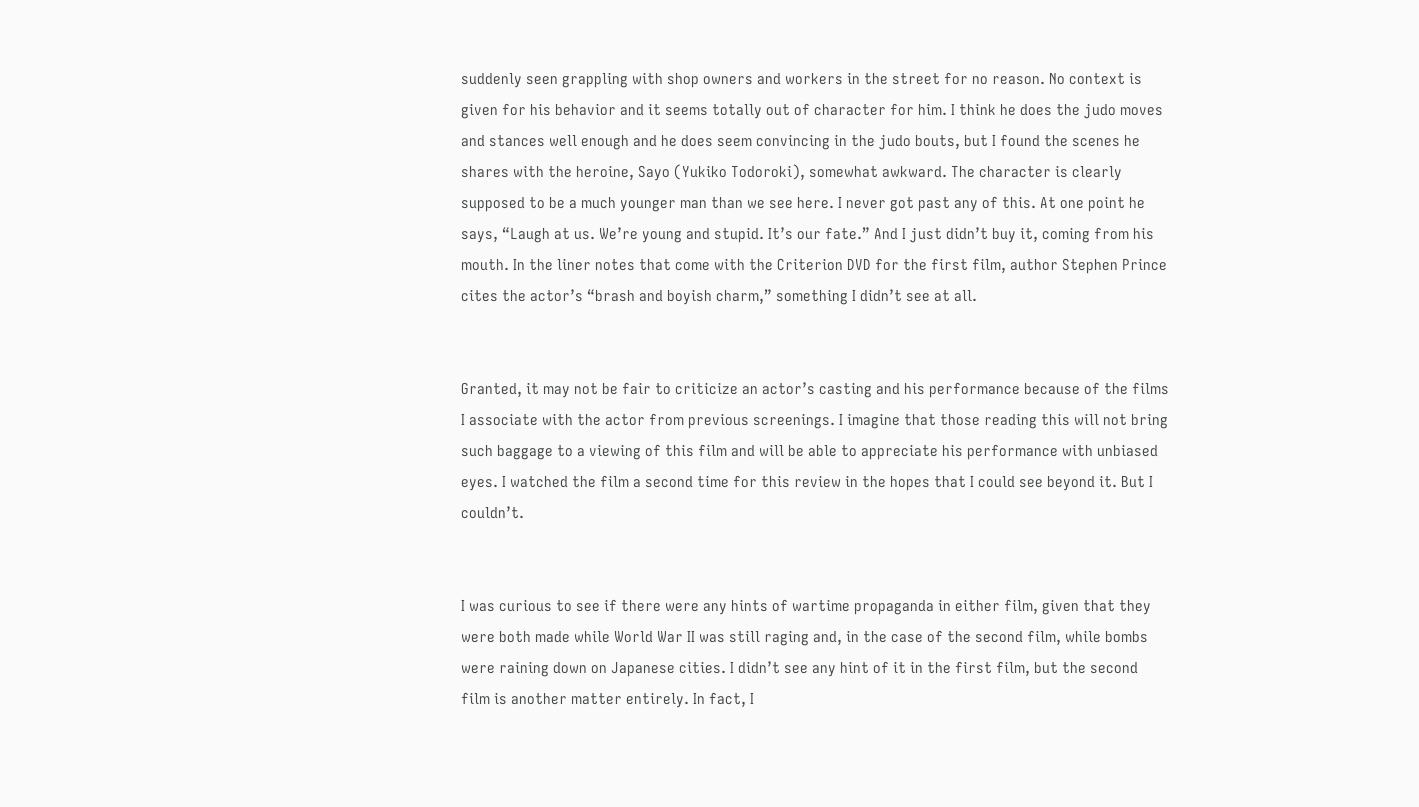suddenly seen grappling with shop owners and workers in the street for no reason. No context is given for his behavior and it seems totally out of character for him. I think he does the judo moves and stances well enough and he does seem convincing in the judo bouts, but I found the scenes he shares with the heroine, Sayo (Yukiko Todoroki), somewhat awkward. The character is clearly supposed to be a much younger man than we see here. I never got past any of this. At one point he says, “Laugh at us. We’re young and stupid. It’s our fate.” And I just didn’t buy it, coming from his mouth. In the liner notes that come with the Criterion DVD for the first film, author Stephen Prince cites the actor’s “brash and boyish charm,” something I didn’t see at all.


Granted, it may not be fair to criticize an actor’s casting and his performance because of the films I associate with the actor from previous screenings. I imagine that those reading this will not bring such baggage to a viewing of this film and will be able to appreciate his performance with unbiased eyes. I watched the film a second time for this review in the hopes that I could see beyond it. But I couldn’t.


I was curious to see if there were any hints of wartime propaganda in either film, given that they were both made while World War II was still raging and, in the case of the second film, while bombs were raining down on Japanese cities. I didn’t see any hint of it in the first film, but the second film is another matter entirely. In fact, I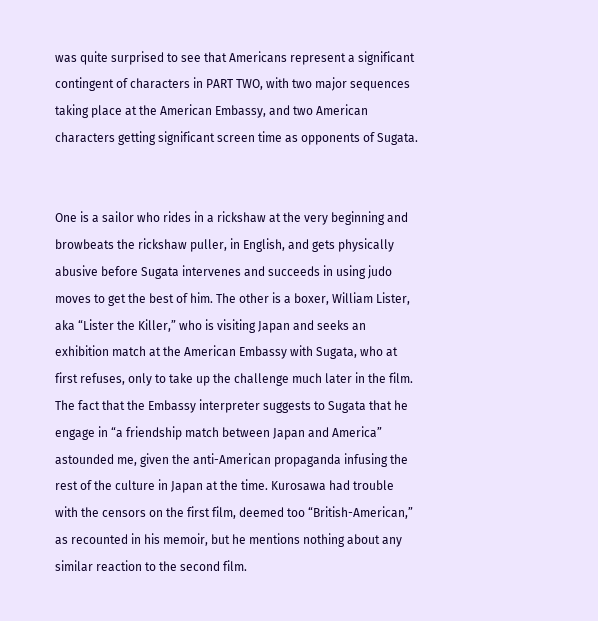was quite surprised to see that Americans represent a significant contingent of characters in PART TWO, with two major sequences taking place at the American Embassy, and two American characters getting significant screen time as opponents of Sugata.


One is a sailor who rides in a rickshaw at the very beginning and browbeats the rickshaw puller, in English, and gets physically abusive before Sugata intervenes and succeeds in using judo moves to get the best of him. The other is a boxer, William Lister, aka “Lister the Killer,” who is visiting Japan and seeks an exhibition match at the American Embassy with Sugata, who at first refuses, only to take up the challenge much later in the film. The fact that the Embassy interpreter suggests to Sugata that he engage in “a friendship match between Japan and America” astounded me, given the anti-American propaganda infusing the rest of the culture in Japan at the time. Kurosawa had trouble with the censors on the first film, deemed too “British-American,” as recounted in his memoir, but he mentions nothing about any similar reaction to the second film.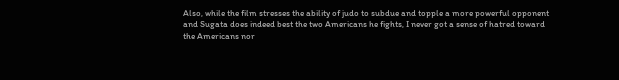Also, while the film stresses the ability of judo to subdue and topple a more powerful opponent and Sugata does indeed best the two Americans he fights, I never got a sense of hatred toward the Americans nor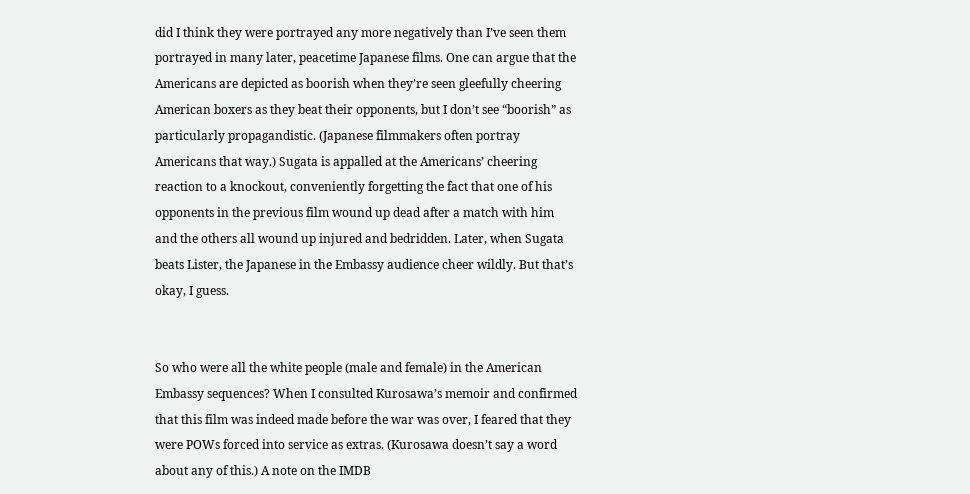did I think they were portrayed any more negatively than I’ve seen them portrayed in many later, peacetime Japanese films. One can argue that the Americans are depicted as boorish when they’re seen gleefully cheering American boxers as they beat their opponents, but I don’t see “boorish” as particularly propagandistic. (Japanese filmmakers often portray Americans that way.) Sugata is appalled at the Americans’ cheering reaction to a knockout, conveniently forgetting the fact that one of his opponents in the previous film wound up dead after a match with him and the others all wound up injured and bedridden. Later, when Sugata beats Lister, the Japanese in the Embassy audience cheer wildly. But that’s okay, I guess.


So who were all the white people (male and female) in the American Embassy sequences? When I consulted Kurosawa’s memoir and confirmed that this film was indeed made before the war was over, I feared that they were POWs forced into service as extras. (Kurosawa doesn’t say a word about any of this.) A note on the IMDB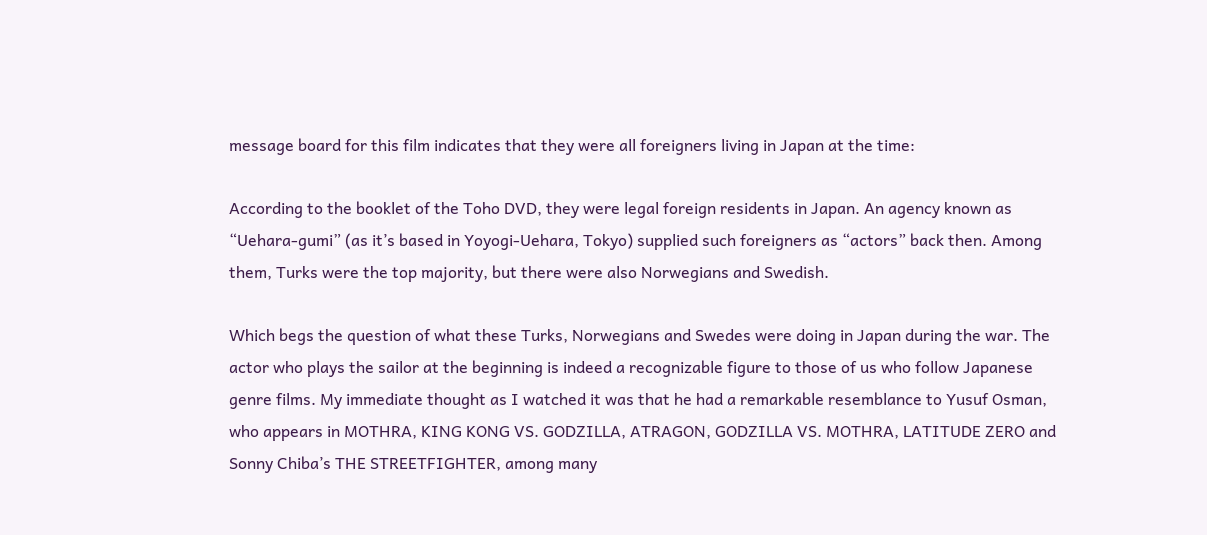message board for this film indicates that they were all foreigners living in Japan at the time:

According to the booklet of the Toho DVD, they were legal foreign residents in Japan. An agency known as “Uehara-gumi” (as it’s based in Yoyogi-Uehara, Tokyo) supplied such foreigners as “actors” back then. Among them, Turks were the top majority, but there were also Norwegians and Swedish.

Which begs the question of what these Turks, Norwegians and Swedes were doing in Japan during the war. The actor who plays the sailor at the beginning is indeed a recognizable figure to those of us who follow Japanese genre films. My immediate thought as I watched it was that he had a remarkable resemblance to Yusuf Osman, who appears in MOTHRA, KING KONG VS. GODZILLA, ATRAGON, GODZILLA VS. MOTHRA, LATITUDE ZERO and Sonny Chiba’s THE STREETFIGHTER, among many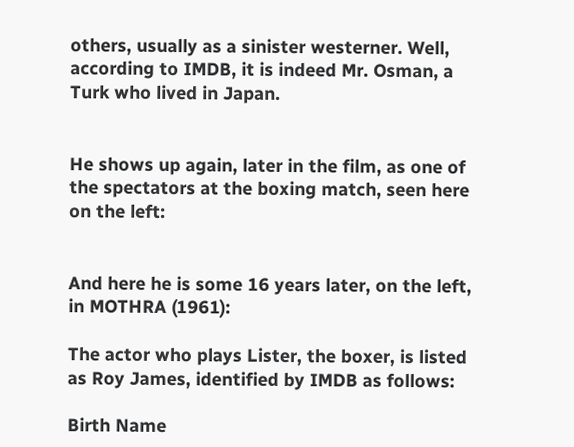others, usually as a sinister westerner. Well, according to IMDB, it is indeed Mr. Osman, a Turk who lived in Japan.


He shows up again, later in the film, as one of the spectators at the boxing match, seen here on the left:


And here he is some 16 years later, on the left, in MOTHRA (1961):

The actor who plays Lister, the boxer, is listed as Roy James, identified by IMDB as follows:

Birth Name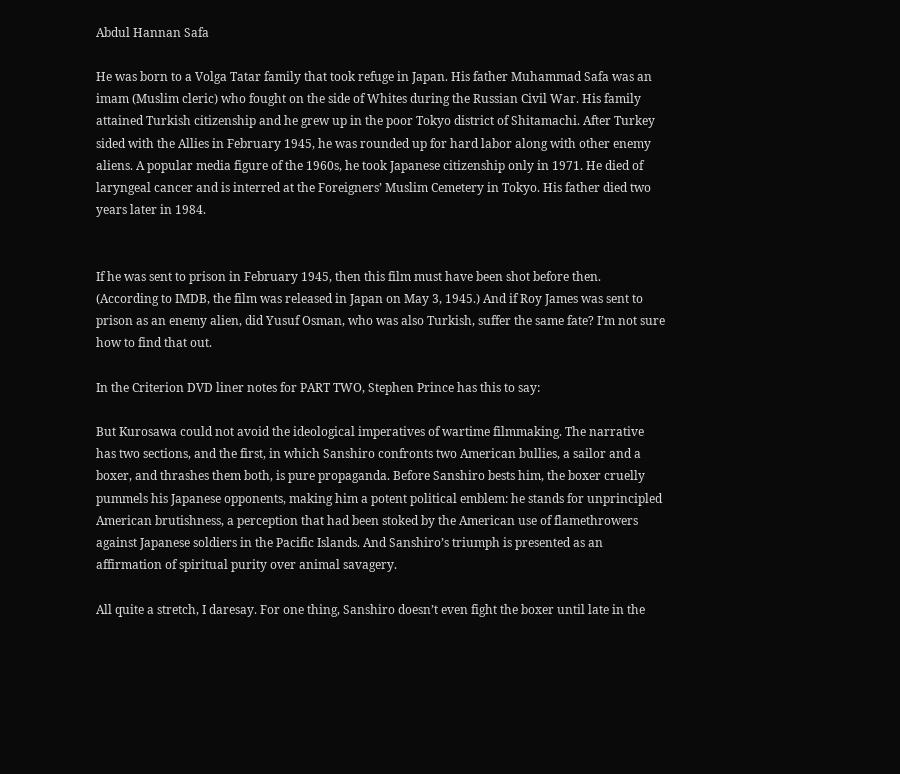Abdul Hannan Safa

He was born to a Volga Tatar family that took refuge in Japan. His father Muhammad Safa was an imam (Muslim cleric) who fought on the side of Whites during the Russian Civil War. His family attained Turkish citizenship and he grew up in the poor Tokyo district of Shitamachi. After Turkey sided with the Allies in February 1945, he was rounded up for hard labor along with other enemy aliens. A popular media figure of the 1960s, he took Japanese citizenship only in 1971. He died of laryngeal cancer and is interred at the Foreigners’ Muslim Cemetery in Tokyo. His father died two years later in 1984.


If he was sent to prison in February 1945, then this film must have been shot before then. (According to IMDB, the film was released in Japan on May 3, 1945.) And if Roy James was sent to prison as an enemy alien, did Yusuf Osman, who was also Turkish, suffer the same fate? I’m not sure how to find that out.

In the Criterion DVD liner notes for PART TWO, Stephen Prince has this to say:

But Kurosawa could not avoid the ideological imperatives of wartime filmmaking. The narrative has two sections, and the first, in which Sanshiro confronts two American bullies, a sailor and a boxer, and thrashes them both, is pure propaganda. Before Sanshiro bests him, the boxer cruelly pummels his Japanese opponents, making him a potent political emblem: he stands for unprincipled American brutishness, a perception that had been stoked by the American use of flamethrowers against Japanese soldiers in the Pacific Islands. And Sanshiro’s triumph is presented as an affirmation of spiritual purity over animal savagery.

All quite a stretch, I daresay. For one thing, Sanshiro doesn’t even fight the boxer until late in the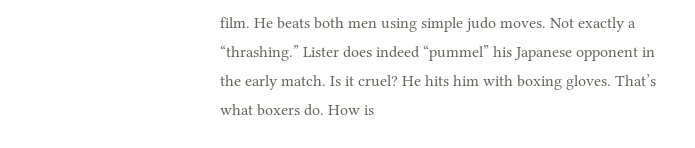film. He beats both men using simple judo moves. Not exactly a “thrashing.” Lister does indeed “pummel” his Japanese opponent in the early match. Is it cruel? He hits him with boxing gloves. That’s what boxers do. How is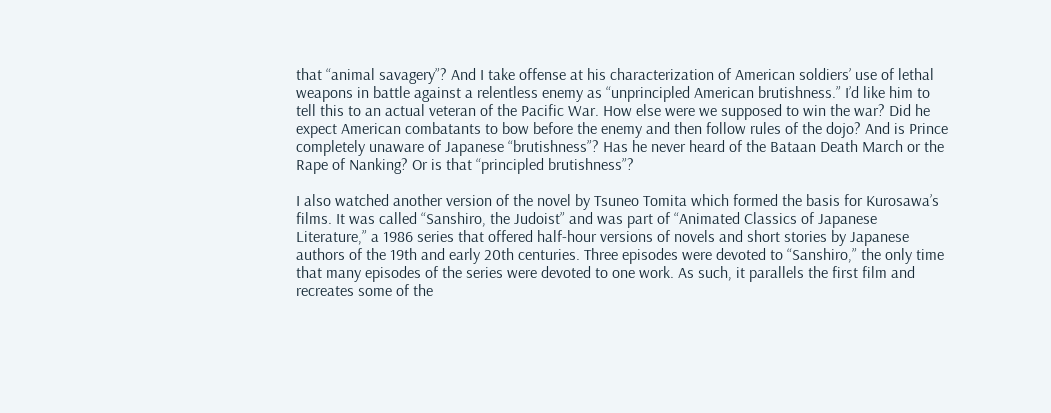that “animal savagery”? And I take offense at his characterization of American soldiers’ use of lethal weapons in battle against a relentless enemy as “unprincipled American brutishness.” I’d like him to tell this to an actual veteran of the Pacific War. How else were we supposed to win the war? Did he expect American combatants to bow before the enemy and then follow rules of the dojo? And is Prince completely unaware of Japanese “brutishness”? Has he never heard of the Bataan Death March or the Rape of Nanking? Or is that “principled brutishness”?

I also watched another version of the novel by Tsuneo Tomita which formed the basis for Kurosawa’s films. It was called “Sanshiro, the Judoist” and was part of “Animated Classics of Japanese Literature,” a 1986 series that offered half-hour versions of novels and short stories by Japanese authors of the 19th and early 20th centuries. Three episodes were devoted to “Sanshiro,” the only time that many episodes of the series were devoted to one work. As such, it parallels the first film and recreates some of the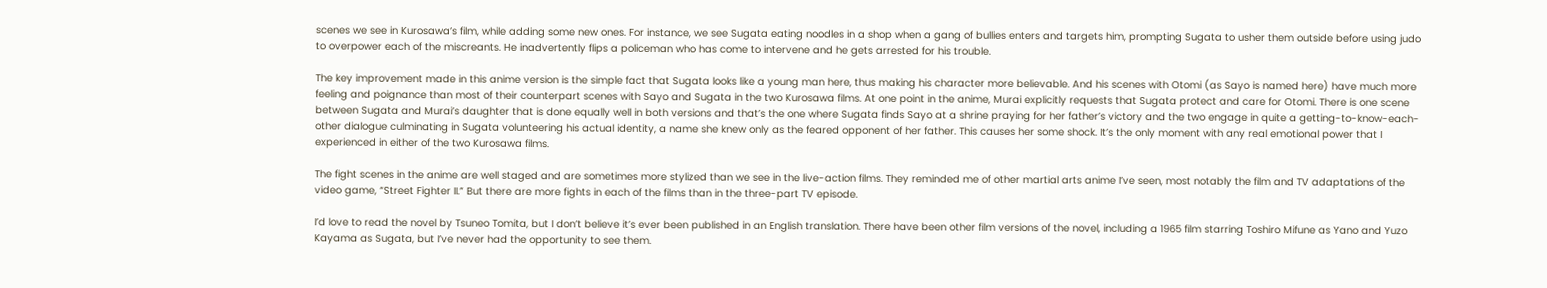scenes we see in Kurosawa’s film, while adding some new ones. For instance, we see Sugata eating noodles in a shop when a gang of bullies enters and targets him, prompting Sugata to usher them outside before using judo to overpower each of the miscreants. He inadvertently flips a policeman who has come to intervene and he gets arrested for his trouble.

The key improvement made in this anime version is the simple fact that Sugata looks like a young man here, thus making his character more believable. And his scenes with Otomi (as Sayo is named here) have much more feeling and poignance than most of their counterpart scenes with Sayo and Sugata in the two Kurosawa films. At one point in the anime, Murai explicitly requests that Sugata protect and care for Otomi. There is one scene between Sugata and Murai’s daughter that is done equally well in both versions and that’s the one where Sugata finds Sayo at a shrine praying for her father’s victory and the two engage in quite a getting-to-know-each-other dialogue culminating in Sugata volunteering his actual identity, a name she knew only as the feared opponent of her father. This causes her some shock. It’s the only moment with any real emotional power that I experienced in either of the two Kurosawa films.

The fight scenes in the anime are well staged and are sometimes more stylized than we see in the live-action films. They reminded me of other martial arts anime I’ve seen, most notably the film and TV adaptations of the video game, “Street Fighter II.” But there are more fights in each of the films than in the three-part TV episode.

I’d love to read the novel by Tsuneo Tomita, but I don’t believe it’s ever been published in an English translation. There have been other film versions of the novel, including a 1965 film starring Toshiro Mifune as Yano and Yuzo Kayama as Sugata, but I’ve never had the opportunity to see them.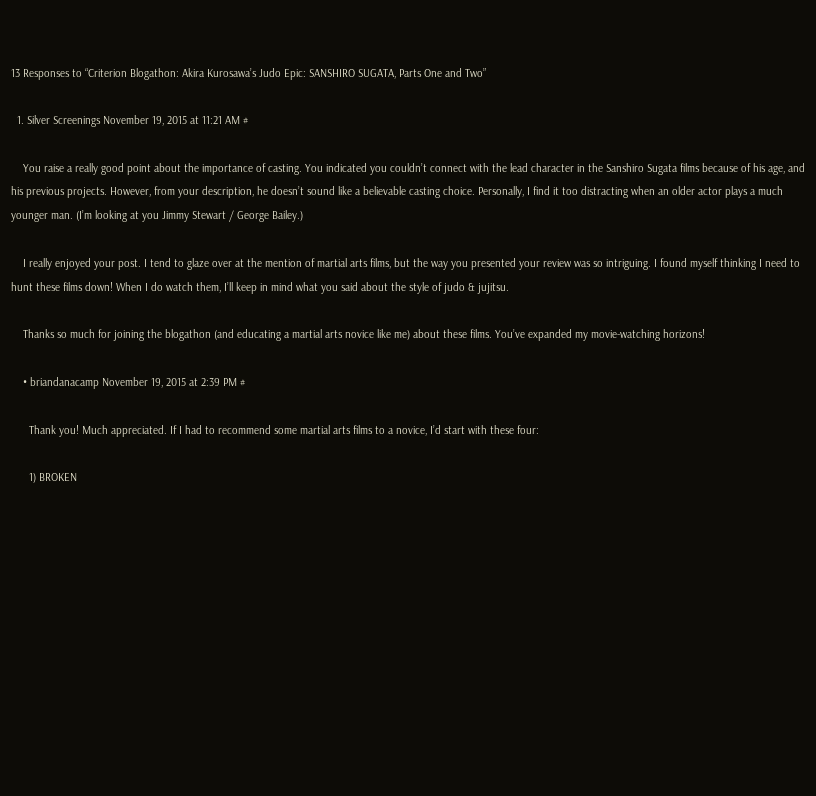13 Responses to “Criterion Blogathon: Akira Kurosawa’s Judo Epic: SANSHIRO SUGATA, Parts One and Two”

  1. Silver Screenings November 19, 2015 at 11:21 AM #

    You raise a really good point about the importance of casting. You indicated you couldn’t connect with the lead character in the Sanshiro Sugata films because of his age, and his previous projects. However, from your description, he doesn’t sound like a believable casting choice. Personally, I find it too distracting when an older actor plays a much younger man. (I’m looking at you Jimmy Stewart / George Bailey.)

    I really enjoyed your post. I tend to glaze over at the mention of martial arts films, but the way you presented your review was so intriguing. I found myself thinking I need to hunt these films down! When I do watch them, I’ll keep in mind what you said about the style of judo & jujitsu.

    Thanks so much for joining the blogathon (and educating a martial arts novice like me) about these films. You’ve expanded my movie-watching horizons!

    • briandanacamp November 19, 2015 at 2:39 PM #

      Thank you! Much appreciated. If I had to recommend some martial arts films to a novice, I’d start with these four:

      1) BROKEN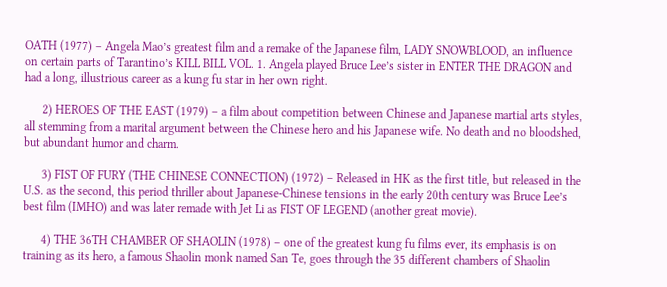OATH (1977) – Angela Mao’s greatest film and a remake of the Japanese film, LADY SNOWBLOOD, an influence on certain parts of Tarantino’s KILL BILL VOL. 1. Angela played Bruce Lee’s sister in ENTER THE DRAGON and had a long, illustrious career as a kung fu star in her own right.

      2) HEROES OF THE EAST (1979) – a film about competition between Chinese and Japanese martial arts styles, all stemming from a marital argument between the Chinese hero and his Japanese wife. No death and no bloodshed, but abundant humor and charm.

      3) FIST OF FURY (THE CHINESE CONNECTION) (1972) – Released in HK as the first title, but released in the U.S. as the second, this period thriller about Japanese-Chinese tensions in the early 20th century was Bruce Lee’s best film (IMHO) and was later remade with Jet Li as FIST OF LEGEND (another great movie).

      4) THE 36TH CHAMBER OF SHAOLIN (1978) – one of the greatest kung fu films ever, its emphasis is on training as its hero, a famous Shaolin monk named San Te, goes through the 35 different chambers of Shaolin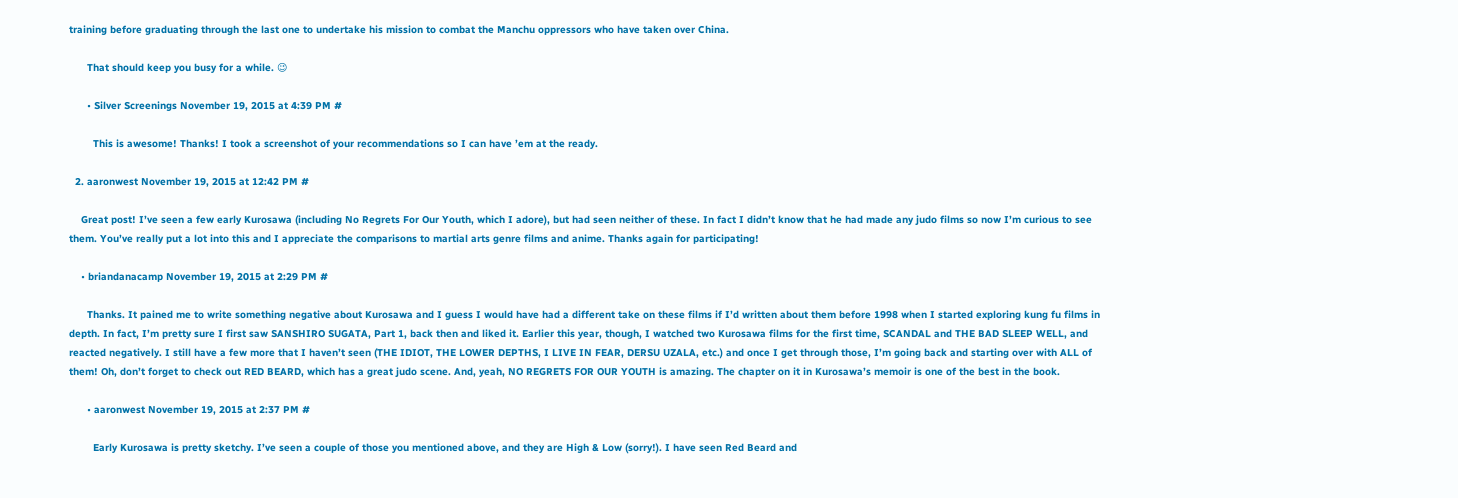training before graduating through the last one to undertake his mission to combat the Manchu oppressors who have taken over China.

      That should keep you busy for a while. 😉

      • Silver Screenings November 19, 2015 at 4:39 PM #

        This is awesome! Thanks! I took a screenshot of your recommendations so I can have ’em at the ready.

  2. aaronwest November 19, 2015 at 12:42 PM #

    Great post! I’ve seen a few early Kurosawa (including No Regrets For Our Youth, which I adore), but had seen neither of these. In fact I didn’t know that he had made any judo films so now I’m curious to see them. You’ve really put a lot into this and I appreciate the comparisons to martial arts genre films and anime. Thanks again for participating!

    • briandanacamp November 19, 2015 at 2:29 PM #

      Thanks. It pained me to write something negative about Kurosawa and I guess I would have had a different take on these films if I’d written about them before 1998 when I started exploring kung fu films in depth. In fact, I’m pretty sure I first saw SANSHIRO SUGATA, Part 1, back then and liked it. Earlier this year, though, I watched two Kurosawa films for the first time, SCANDAL and THE BAD SLEEP WELL, and reacted negatively. I still have a few more that I haven’t seen (THE IDIOT, THE LOWER DEPTHS, I LIVE IN FEAR, DERSU UZALA, etc.) and once I get through those, I’m going back and starting over with ALL of them! Oh, don’t forget to check out RED BEARD, which has a great judo scene. And, yeah, NO REGRETS FOR OUR YOUTH is amazing. The chapter on it in Kurosawa’s memoir is one of the best in the book.

      • aaronwest November 19, 2015 at 2:37 PM #

        Early Kurosawa is pretty sketchy. I’ve seen a couple of those you mentioned above, and they are High & Low (sorry!). I have seen Red Beard and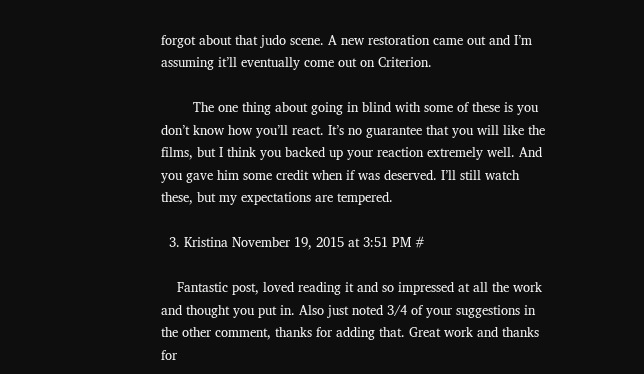forgot about that judo scene. A new restoration came out and I’m assuming it’ll eventually come out on Criterion.

        The one thing about going in blind with some of these is you don’t know how you’ll react. It’s no guarantee that you will like the films, but I think you backed up your reaction extremely well. And you gave him some credit when if was deserved. I’ll still watch these, but my expectations are tempered.

  3. Kristina November 19, 2015 at 3:51 PM #

    Fantastic post, loved reading it and so impressed at all the work and thought you put in. Also just noted 3/4 of your suggestions in the other comment, thanks for adding that. Great work and thanks for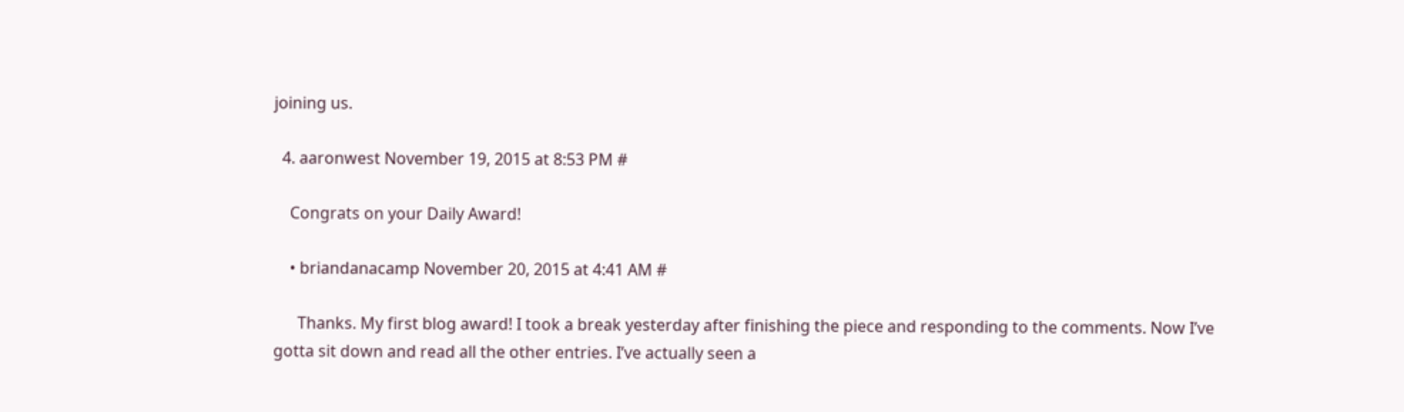joining us.

  4. aaronwest November 19, 2015 at 8:53 PM #

    Congrats on your Daily Award!

    • briandanacamp November 20, 2015 at 4:41 AM #

      Thanks. My first blog award! I took a break yesterday after finishing the piece and responding to the comments. Now I’ve gotta sit down and read all the other entries. I’ve actually seen a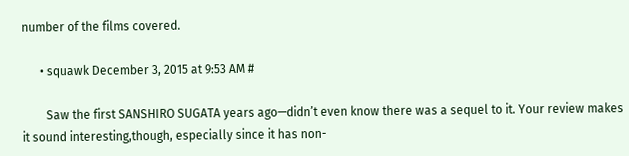number of the films covered.

      • squawk December 3, 2015 at 9:53 AM #

        Saw the first SANSHIRO SUGATA years ago—didn’t even know there was a sequel to it. Your review makes it sound interesting,though, especially since it has non-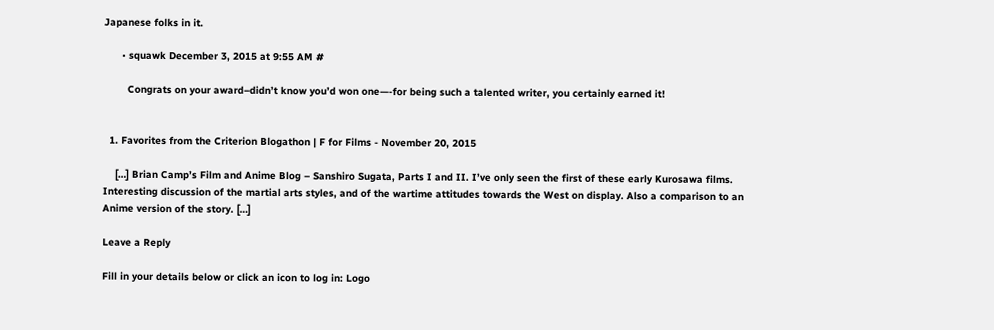Japanese folks in it.

      • squawk December 3, 2015 at 9:55 AM #

        Congrats on your award–didn’t know you’d won one—-for being such a talented writer, you certainly earned it!


  1. Favorites from the Criterion Blogathon | F for Films - November 20, 2015

    […] Brian Camp’s Film and Anime Blog – Sanshiro Sugata, Parts I and II. I’ve only seen the first of these early Kurosawa films. Interesting discussion of the martial arts styles, and of the wartime attitudes towards the West on display. Also a comparison to an Anime version of the story. […]

Leave a Reply

Fill in your details below or click an icon to log in: Logo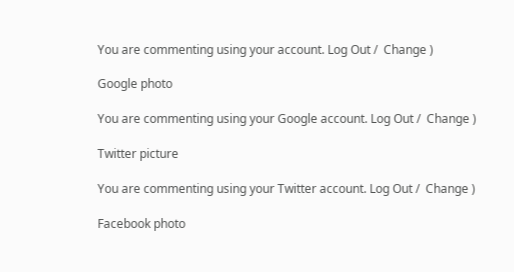You are commenting using your account. Log Out /  Change )

Google photo

You are commenting using your Google account. Log Out /  Change )

Twitter picture

You are commenting using your Twitter account. Log Out /  Change )

Facebook photo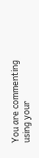You are commenting using your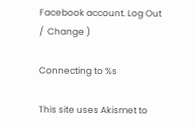Facebook account. Log Out /  Change )

Connecting to %s

This site uses Akismet to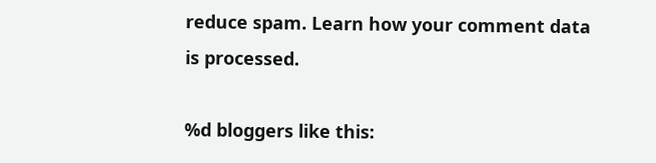reduce spam. Learn how your comment data is processed.

%d bloggers like this: